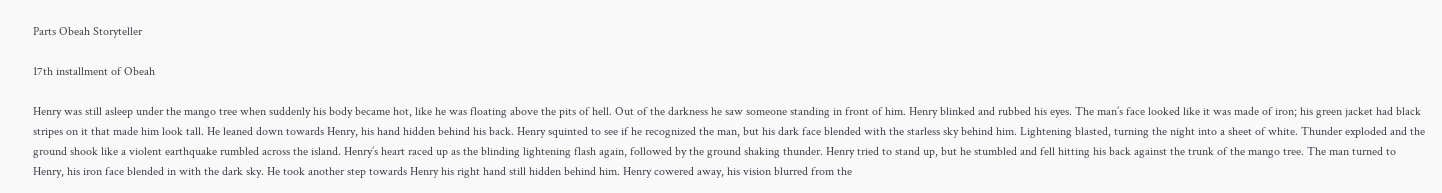Parts Obeah Storyteller

17th installment of Obeah

Henry was still asleep under the mango tree when suddenly his body became hot, like he was floating above the pits of hell. Out of the darkness he saw someone standing in front of him. Henry blinked and rubbed his eyes. The man’s face looked like it was made of iron; his green jacket had black stripes on it that made him look tall. He leaned down towards Henry, his hand hidden behind his back. Henry squinted to see if he recognized the man, but his dark face blended with the starless sky behind him. Lightening blasted, turning the night into a sheet of white. Thunder exploded and the ground shook like a violent earthquake rumbled across the island. Henry’s heart raced up as the blinding lightening flash again, followed by the ground shaking thunder. Henry tried to stand up, but he stumbled and fell hitting his back against the trunk of the mango tree. The man turned to Henry, his iron face blended in with the dark sky. He took another step towards Henry his right hand still hidden behind him. Henry cowered away, his vision blurred from the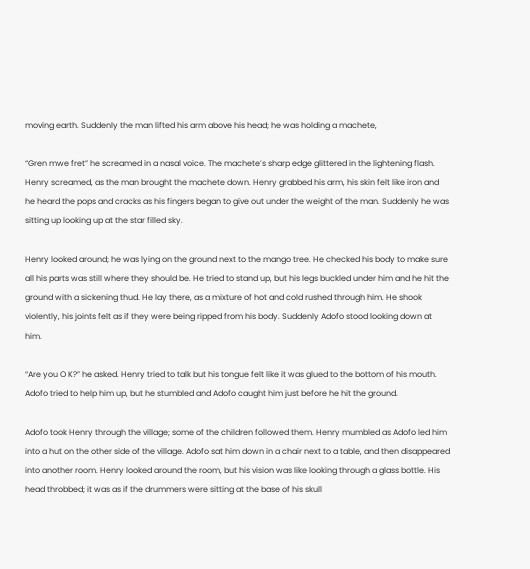moving earth. Suddenly the man lifted his arm above his head; he was holding a machete,

“Gren mwe fret” he screamed in a nasal voice. The machete’s sharp edge glittered in the lightening flash. Henry screamed, as the man brought the machete down. Henry grabbed his arm, his skin felt like iron and he heard the pops and cracks as his fingers began to give out under the weight of the man. Suddenly he was sitting up looking up at the star filled sky.

Henry looked around; he was lying on the ground next to the mango tree. He checked his body to make sure all his parts was still where they should be. He tried to stand up, but his legs buckled under him and he hit the ground with a sickening thud. He lay there, as a mixture of hot and cold rushed through him. He shook violently, his joints felt as if they were being ripped from his body. Suddenly Adofo stood looking down at him.

“Are you O K?” he asked. Henry tried to talk but his tongue felt like it was glued to the bottom of his mouth. Adofo tried to help him up, but he stumbled and Adofo caught him just before he hit the ground.

Adofo took Henry through the village; some of the children followed them. Henry mumbled as Adofo led him into a hut on the other side of the village. Adofo sat him down in a chair next to a table, and then disappeared into another room. Henry looked around the room, but his vision was like looking through a glass bottle. His head throbbed; it was as if the drummers were sitting at the base of his skull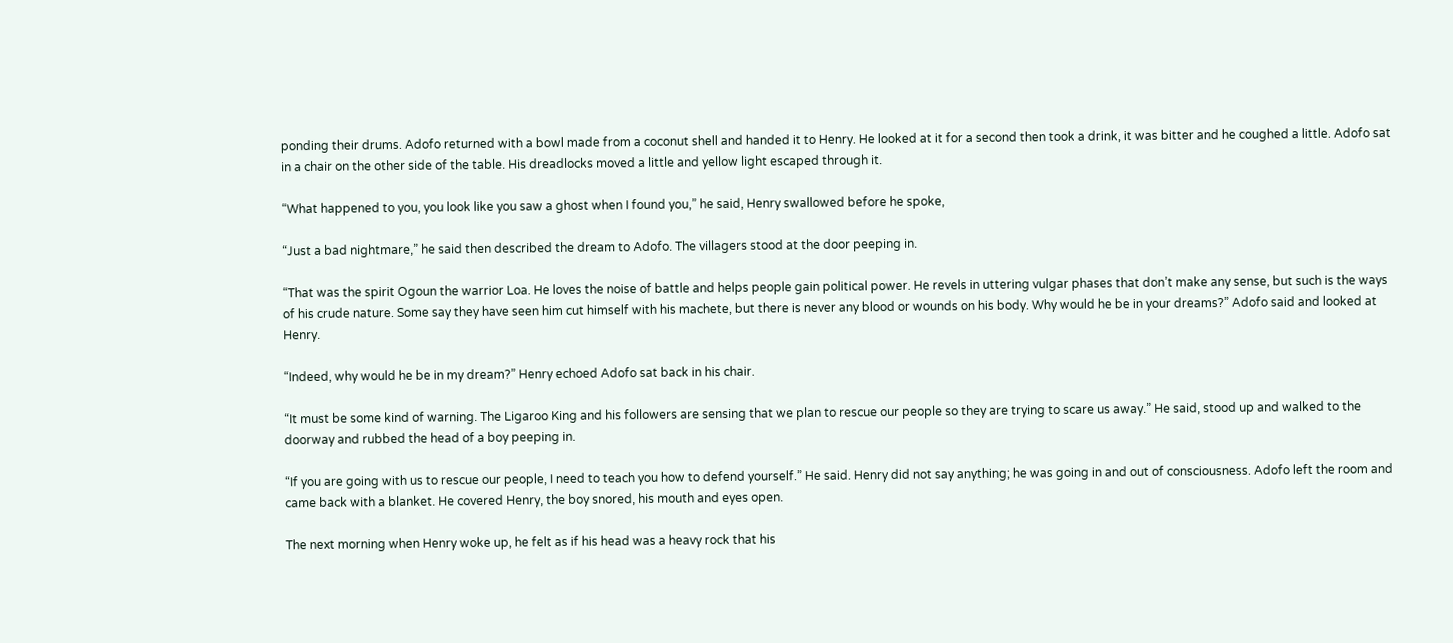ponding their drums. Adofo returned with a bowl made from a coconut shell and handed it to Henry. He looked at it for a second then took a drink, it was bitter and he coughed a little. Adofo sat in a chair on the other side of the table. His dreadlocks moved a little and yellow light escaped through it.

“What happened to you, you look like you saw a ghost when I found you,” he said, Henry swallowed before he spoke,

“Just a bad nightmare,” he said then described the dream to Adofo. The villagers stood at the door peeping in.

“That was the spirit Ogoun the warrior Loa. He loves the noise of battle and helps people gain political power. He revels in uttering vulgar phases that don’t make any sense, but such is the ways of his crude nature. Some say they have seen him cut himself with his machete, but there is never any blood or wounds on his body. Why would he be in your dreams?” Adofo said and looked at Henry.

“Indeed, why would he be in my dream?” Henry echoed Adofo sat back in his chair.

“It must be some kind of warning. The Ligaroo King and his followers are sensing that we plan to rescue our people so they are trying to scare us away.” He said, stood up and walked to the doorway and rubbed the head of a boy peeping in.

“If you are going with us to rescue our people, I need to teach you how to defend yourself.” He said. Henry did not say anything; he was going in and out of consciousness. Adofo left the room and came back with a blanket. He covered Henry, the boy snored, his mouth and eyes open.

The next morning when Henry woke up, he felt as if his head was a heavy rock that his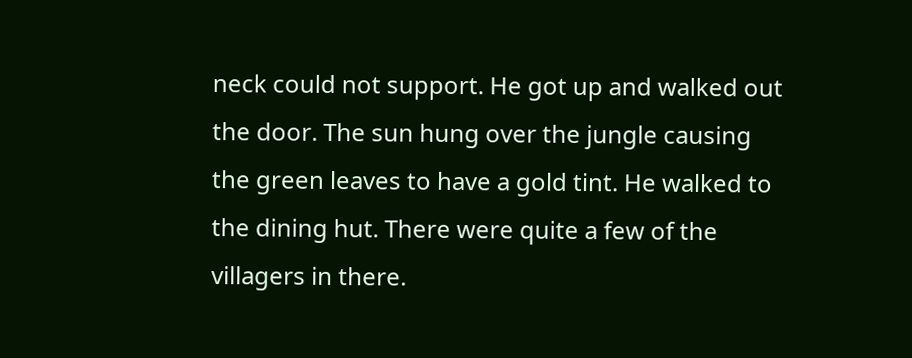neck could not support. He got up and walked out the door. The sun hung over the jungle causing the green leaves to have a gold tint. He walked to the dining hut. There were quite a few of the villagers in there.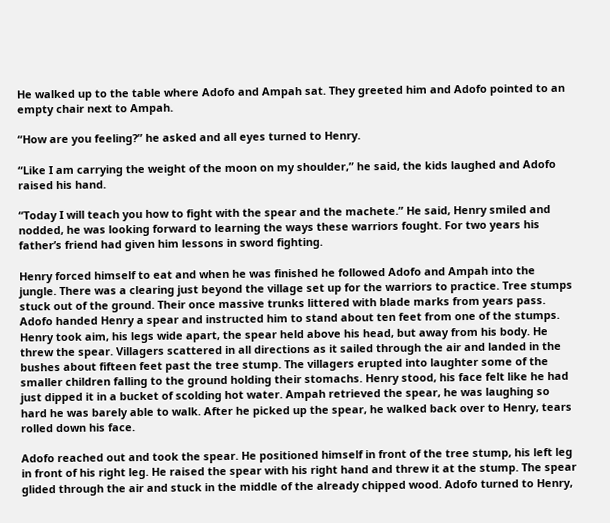He walked up to the table where Adofo and Ampah sat. They greeted him and Adofo pointed to an empty chair next to Ampah.

“How are you feeling?” he asked and all eyes turned to Henry.

“Like I am carrying the weight of the moon on my shoulder,” he said, the kids laughed and Adofo raised his hand.

“Today I will teach you how to fight with the spear and the machete.” He said, Henry smiled and nodded, he was looking forward to learning the ways these warriors fought. For two years his father’s friend had given him lessons in sword fighting.

Henry forced himself to eat and when he was finished he followed Adofo and Ampah into the jungle. There was a clearing just beyond the village set up for the warriors to practice. Tree stumps stuck out of the ground. Their once massive trunks littered with blade marks from years pass. Adofo handed Henry a spear and instructed him to stand about ten feet from one of the stumps. Henry took aim, his legs wide apart, the spear held above his head, but away from his body. He threw the spear. Villagers scattered in all directions as it sailed through the air and landed in the bushes about fifteen feet past the tree stump. The villagers erupted into laughter some of the smaller children falling to the ground holding their stomachs. Henry stood, his face felt like he had just dipped it in a bucket of scolding hot water. Ampah retrieved the spear, he was laughing so hard he was barely able to walk. After he picked up the spear, he walked back over to Henry, tears rolled down his face.

Adofo reached out and took the spear. He positioned himself in front of the tree stump, his left leg in front of his right leg. He raised the spear with his right hand and threw it at the stump. The spear glided through the air and stuck in the middle of the already chipped wood. Adofo turned to Henry,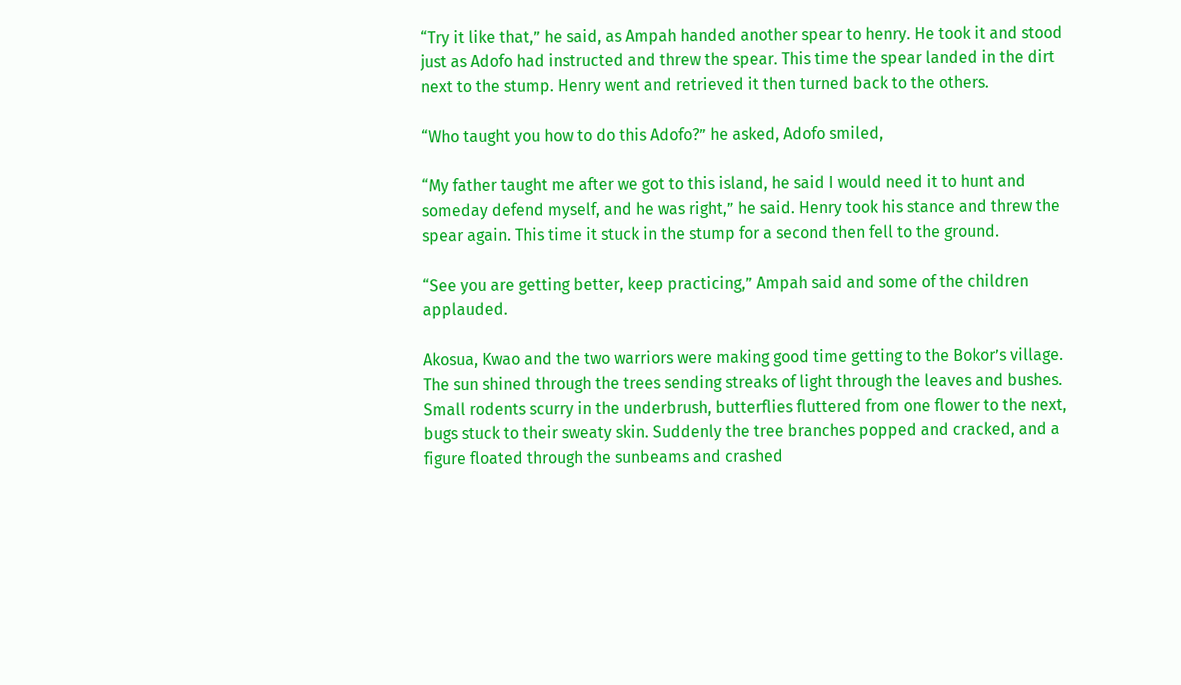“Try it like that,” he said, as Ampah handed another spear to henry. He took it and stood just as Adofo had instructed and threw the spear. This time the spear landed in the dirt next to the stump. Henry went and retrieved it then turned back to the others.

“Who taught you how to do this Adofo?” he asked, Adofo smiled,

“My father taught me after we got to this island, he said I would need it to hunt and someday defend myself, and he was right,” he said. Henry took his stance and threw the spear again. This time it stuck in the stump for a second then fell to the ground.

“See you are getting better, keep practicing,” Ampah said and some of the children applauded.

Akosua, Kwao and the two warriors were making good time getting to the Bokor’s village. The sun shined through the trees sending streaks of light through the leaves and bushes. Small rodents scurry in the underbrush, butterflies fluttered from one flower to the next, bugs stuck to their sweaty skin. Suddenly the tree branches popped and cracked, and a figure floated through the sunbeams and crashed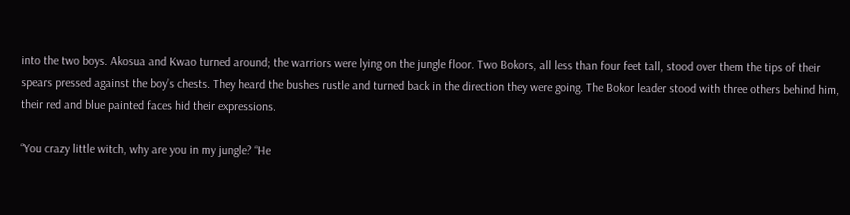into the two boys. Akosua and Kwao turned around; the warriors were lying on the jungle floor. Two Bokors, all less than four feet tall, stood over them the tips of their spears pressed against the boy’s chests. They heard the bushes rustle and turned back in the direction they were going. The Bokor leader stood with three others behind him, their red and blue painted faces hid their expressions.

“You crazy little witch, why are you in my jungle? “He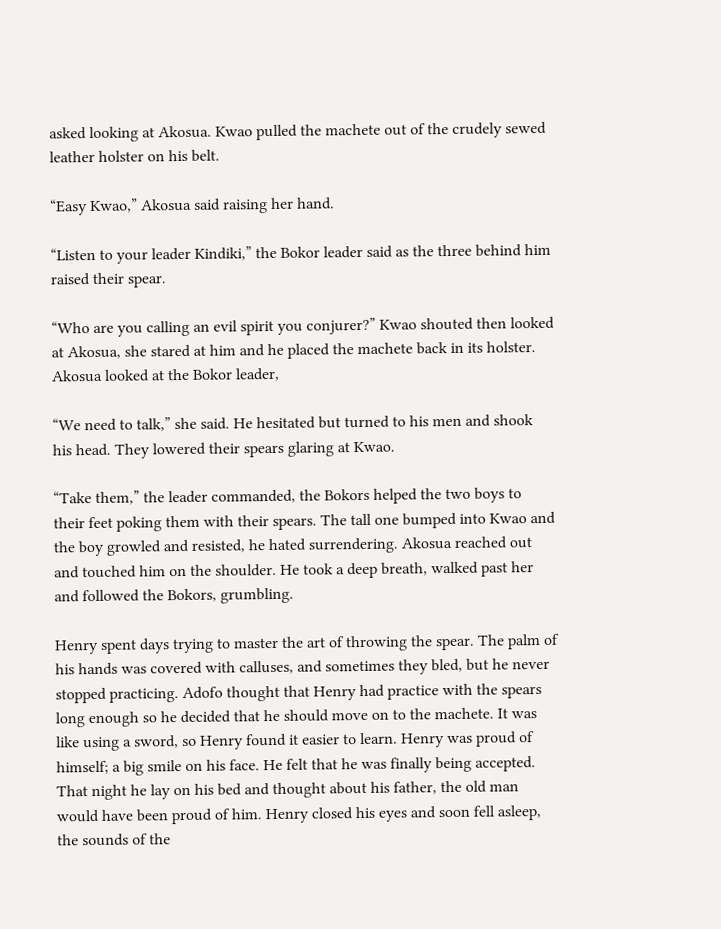asked looking at Akosua. Kwao pulled the machete out of the crudely sewed leather holster on his belt.

“Easy Kwao,” Akosua said raising her hand.

“Listen to your leader Kindiki,” the Bokor leader said as the three behind him raised their spear.

“Who are you calling an evil spirit you conjurer?” Kwao shouted then looked at Akosua, she stared at him and he placed the machete back in its holster. Akosua looked at the Bokor leader,

“We need to talk,” she said. He hesitated but turned to his men and shook his head. They lowered their spears glaring at Kwao.

“Take them,” the leader commanded, the Bokors helped the two boys to their feet poking them with their spears. The tall one bumped into Kwao and the boy growled and resisted, he hated surrendering. Akosua reached out and touched him on the shoulder. He took a deep breath, walked past her and followed the Bokors, grumbling.

Henry spent days trying to master the art of throwing the spear. The palm of his hands was covered with calluses, and sometimes they bled, but he never stopped practicing. Adofo thought that Henry had practice with the spears long enough so he decided that he should move on to the machete. It was like using a sword, so Henry found it easier to learn. Henry was proud of himself; a big smile on his face. He felt that he was finally being accepted. That night he lay on his bed and thought about his father, the old man would have been proud of him. Henry closed his eyes and soon fell asleep, the sounds of the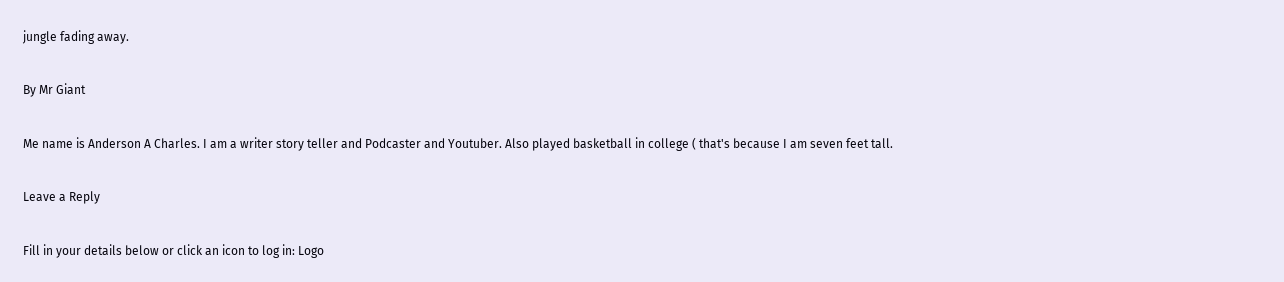jungle fading away.

By Mr Giant

Me name is Anderson A Charles. I am a writer story teller and Podcaster and Youtuber. Also played basketball in college ( that's because I am seven feet tall.

Leave a Reply

Fill in your details below or click an icon to log in: Logo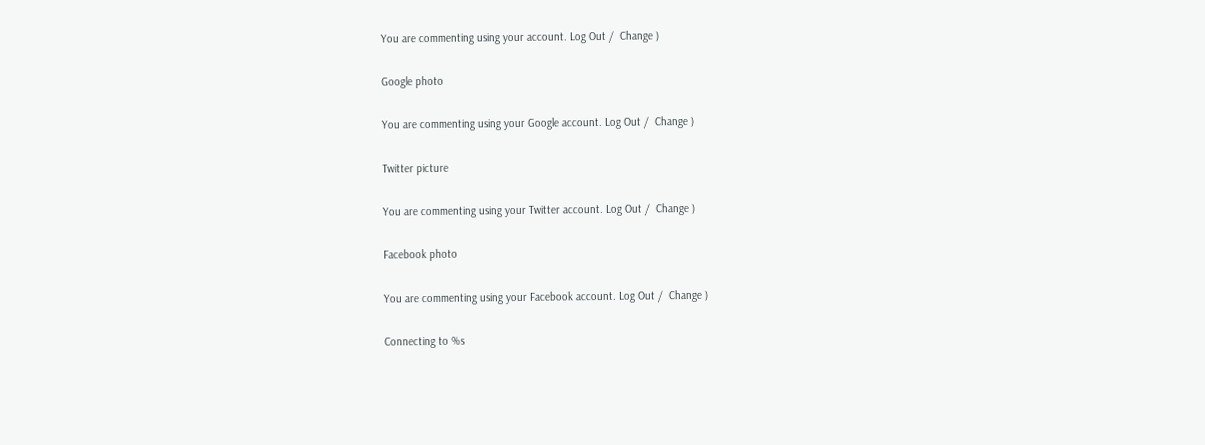You are commenting using your account. Log Out /  Change )

Google photo

You are commenting using your Google account. Log Out /  Change )

Twitter picture

You are commenting using your Twitter account. Log Out /  Change )

Facebook photo

You are commenting using your Facebook account. Log Out /  Change )

Connecting to %s